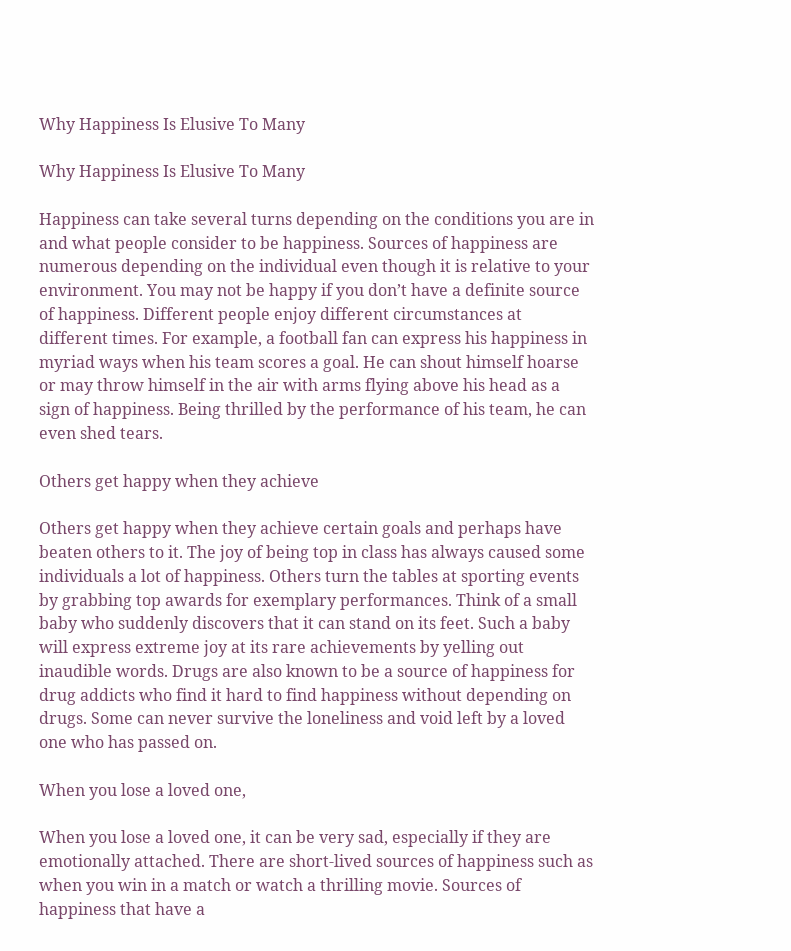Why Happiness Is Elusive To Many

Why Happiness Is Elusive To Many

Happiness can take several turns depending on the conditions you are in and what people consider to be happiness. Sources of happiness are numerous depending on the individual even though it is relative to your environment. You may not be happy if you don’t have a definite source of happiness. Different people enjoy different circumstances at different times. For example, a football fan can express his happiness in myriad ways when his team scores a goal. He can shout himself hoarse or may throw himself in the air with arms flying above his head as a sign of happiness. Being thrilled by the performance of his team, he can even shed tears.

Others get happy when they achieve

Others get happy when they achieve certain goals and perhaps have beaten others to it. The joy of being top in class has always caused some individuals a lot of happiness. Others turn the tables at sporting events by grabbing top awards for exemplary performances. Think of a small baby who suddenly discovers that it can stand on its feet. Such a baby will express extreme joy at its rare achievements by yelling out inaudible words. Drugs are also known to be a source of happiness for drug addicts who find it hard to find happiness without depending on drugs. Some can never survive the loneliness and void left by a loved one who has passed on.

When you lose a loved one,

When you lose a loved one, it can be very sad, especially if they are emotionally attached. There are short-lived sources of happiness such as when you win in a match or watch a thrilling movie. Sources of happiness that have a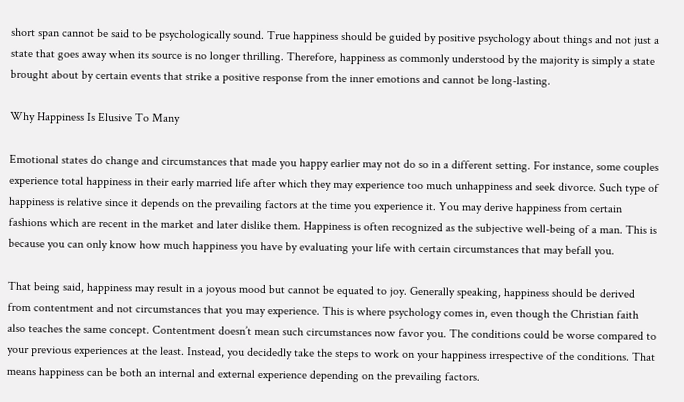short span cannot be said to be psychologically sound. True happiness should be guided by positive psychology about things and not just a state that goes away when its source is no longer thrilling. Therefore, happiness as commonly understood by the majority is simply a state brought about by certain events that strike a positive response from the inner emotions and cannot be long-lasting.

Why Happiness Is Elusive To Many

Emotional states do change and circumstances that made you happy earlier may not do so in a different setting. For instance, some couples experience total happiness in their early married life after which they may experience too much unhappiness and seek divorce. Such type of happiness is relative since it depends on the prevailing factors at the time you experience it. You may derive happiness from certain fashions which are recent in the market and later dislike them. Happiness is often recognized as the subjective well-being of a man. This is because you can only know how much happiness you have by evaluating your life with certain circumstances that may befall you.

That being said, happiness may result in a joyous mood but cannot be equated to joy. Generally speaking, happiness should be derived from contentment and not circumstances that you may experience. This is where psychology comes in, even though the Christian faith also teaches the same concept. Contentment doesn’t mean such circumstances now favor you. The conditions could be worse compared to your previous experiences at the least. Instead, you decidedly take the steps to work on your happiness irrespective of the conditions. That means happiness can be both an internal and external experience depending on the prevailing factors.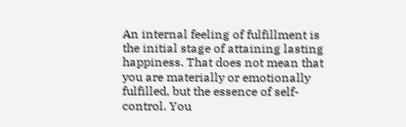An internal feeling of fulfillment is the initial stage of attaining lasting happiness. That does not mean that you are materially or emotionally fulfilled, but the essence of self-control. You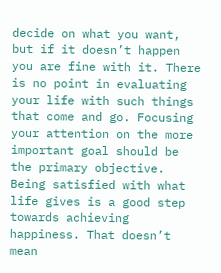decide on what you want, but if it doesn’t happen you are fine with it. There is no point in evaluating your life with such things that come and go. Focusing your attention on the more important goal should be the primary objective. Being satisfied with what life gives is a good step towards achieving happiness. That doesn’t mean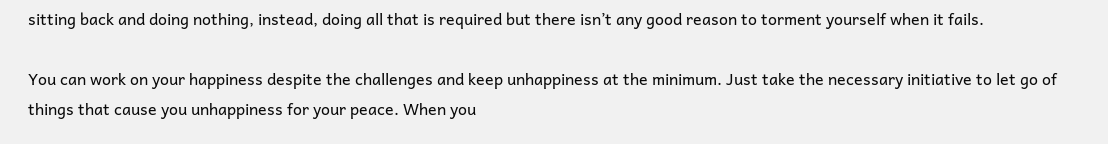sitting back and doing nothing, instead, doing all that is required but there isn’t any good reason to torment yourself when it fails.

You can work on your happiness despite the challenges and keep unhappiness at the minimum. Just take the necessary initiative to let go of things that cause you unhappiness for your peace. When you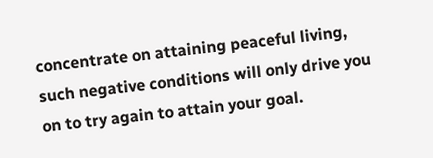concentrate on attaining peaceful living, such negative conditions will only drive you on to try again to attain your goal.